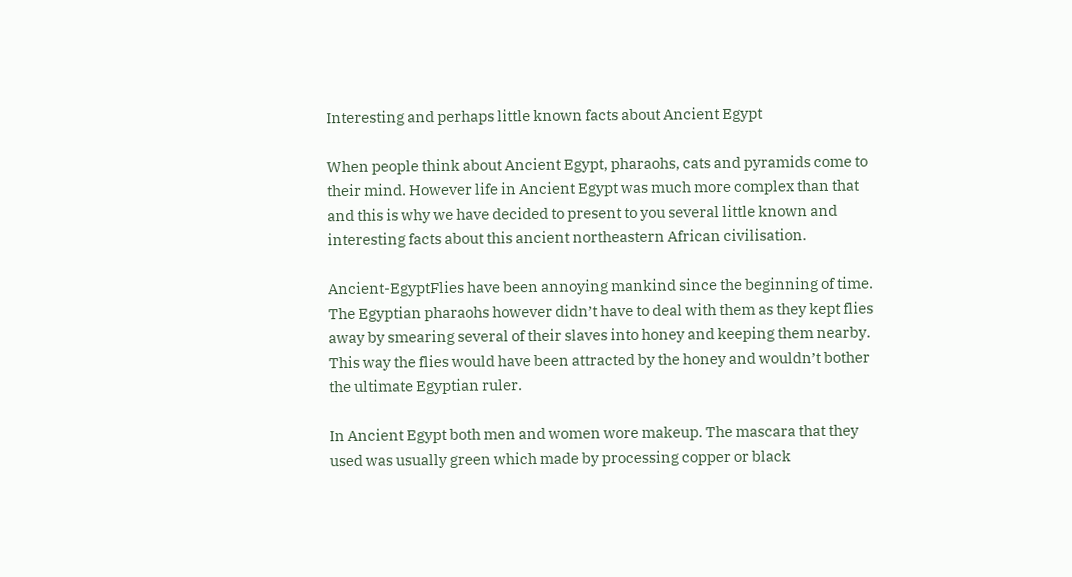Interesting and perhaps little known facts about Ancient Egypt

When people think about Ancient Egypt, pharaohs, cats and pyramids come to their mind. However life in Ancient Egypt was much more complex than that and this is why we have decided to present to you several little known and interesting facts about this ancient northeastern African civilisation.

Ancient-EgyptFlies have been annoying mankind since the beginning of time. The Egyptian pharaohs however didn’t have to deal with them as they kept flies away by smearing several of their slaves into honey and keeping them nearby. This way the flies would have been attracted by the honey and wouldn’t bother the ultimate Egyptian ruler.

In Ancient Egypt both men and women wore makeup. The mascara that they used was usually green which made by processing copper or black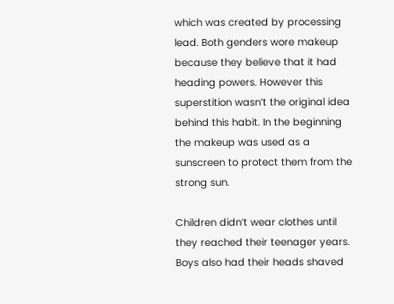which was created by processing lead. Both genders wore makeup because they believe that it had heading powers. However this superstition wasn’t the original idea behind this habit. In the beginning the makeup was used as a sunscreen to protect them from the strong sun.

Children didn’t wear clothes until they reached their teenager years. Boys also had their heads shaved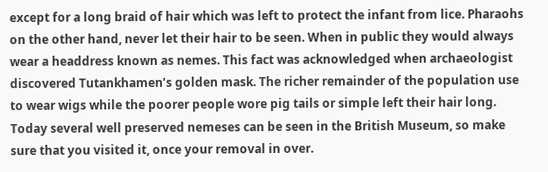except for a long braid of hair which was left to protect the infant from lice. Pharaohs on the other hand, never let their hair to be seen. When in public they would always wear a headdress known as nemes. This fact was acknowledged when archaeologist discovered Tutankhamen’s golden mask. The richer remainder of the population use to wear wigs while the poorer people wore pig tails or simple left their hair long. Today several well preserved nemeses can be seen in the British Museum, so make sure that you visited it, once your removal in over.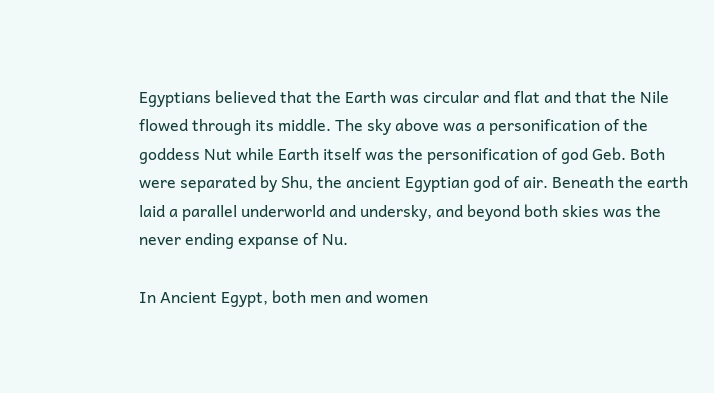Egyptians believed that the Earth was circular and flat and that the Nile flowed through its middle. The sky above was a personification of the goddess Nut while Earth itself was the personification of god Geb. Both were separated by Shu, the ancient Egyptian god of air. Beneath the earth laid a parallel underworld and undersky, and beyond both skies was the never ending expanse of Nu.

In Ancient Egypt, both men and women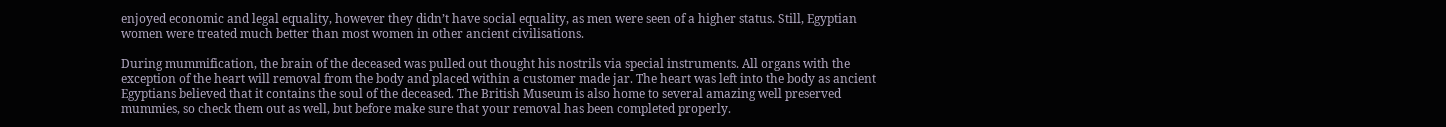enjoyed economic and legal equality, however they didn’t have social equality, as men were seen of a higher status. Still, Egyptian women were treated much better than most women in other ancient civilisations.

During mummification, the brain of the deceased was pulled out thought his nostrils via special instruments. All organs with the exception of the heart will removal from the body and placed within a customer made jar. The heart was left into the body as ancient Egyptians believed that it contains the soul of the deceased. The British Museum is also home to several amazing well preserved mummies, so check them out as well, but before make sure that your removal has been completed properly.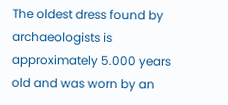The oldest dress found by archaeologists is approximately 5.000 years old and was worn by an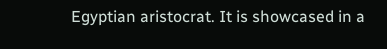Egyptian aristocrat. It is showcased in a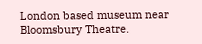London based museum near Bloomsbury Theatre.